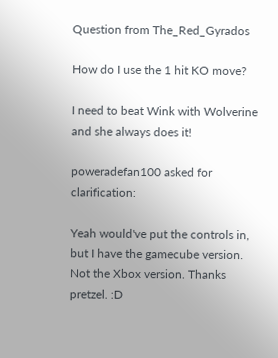Question from The_Red_Gyrados

How do I use the 1 hit KO move?

I need to beat Wink with Wolverine and she always does it!

poweradefan100 asked for clarification:

Yeah would've put the controls in, but I have the gamecube version. Not the Xbox version. Thanks pretzel. :D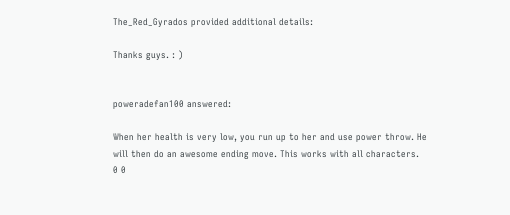The_Red_Gyrados provided additional details:

Thanks guys. : )


poweradefan100 answered:

When her health is very low, you run up to her and use power throw. He will then do an awesome ending move. This works with all characters.
0 0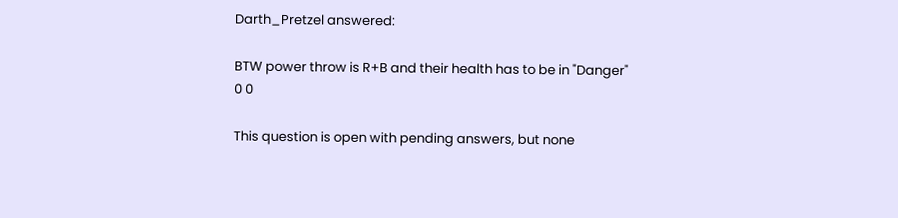Darth_Pretzel answered:

BTW power throw is R+B and their health has to be in "Danger"
0 0

This question is open with pending answers, but none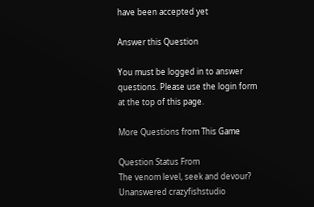have been accepted yet

Answer this Question

You must be logged in to answer questions. Please use the login form at the top of this page.

More Questions from This Game

Question Status From
The venom level, seek and devour? Unanswered crazyfishstudio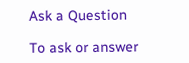Ask a Question

To ask or answer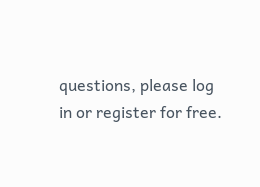questions, please log in or register for free.